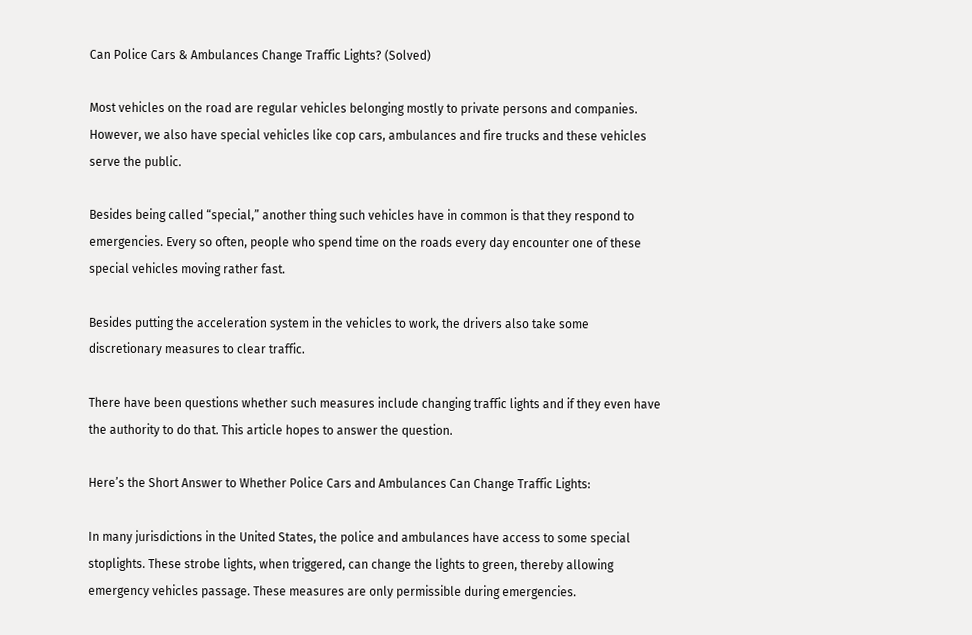Can Police Cars & Ambulances Change Traffic Lights? (Solved)

Most vehicles on the road are regular vehicles belonging mostly to private persons and companies. However, we also have special vehicles like cop cars, ambulances and fire trucks and these vehicles serve the public.

Besides being called “special,” another thing such vehicles have in common is that they respond to emergencies. Every so often, people who spend time on the roads every day encounter one of these special vehicles moving rather fast.

Besides putting the acceleration system in the vehicles to work, the drivers also take some discretionary measures to clear traffic.

There have been questions whether such measures include changing traffic lights and if they even have the authority to do that. This article hopes to answer the question.

Here’s the Short Answer to Whether Police Cars and Ambulances Can Change Traffic Lights:

In many jurisdictions in the United States, the police and ambulances have access to some special stoplights. These strobe lights, when triggered, can change the lights to green, thereby allowing emergency vehicles passage. These measures are only permissible during emergencies.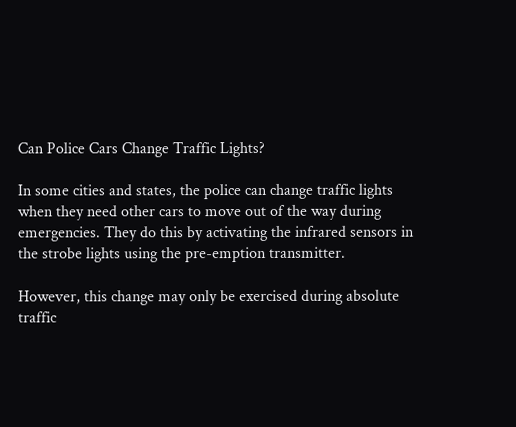Can Police Cars Change Traffic Lights?

In some cities and states, the police can change traffic lights when they need other cars to move out of the way during emergencies. They do this by activating the infrared sensors in the strobe lights using the pre-emption transmitter.

However, this change may only be exercised during absolute traffic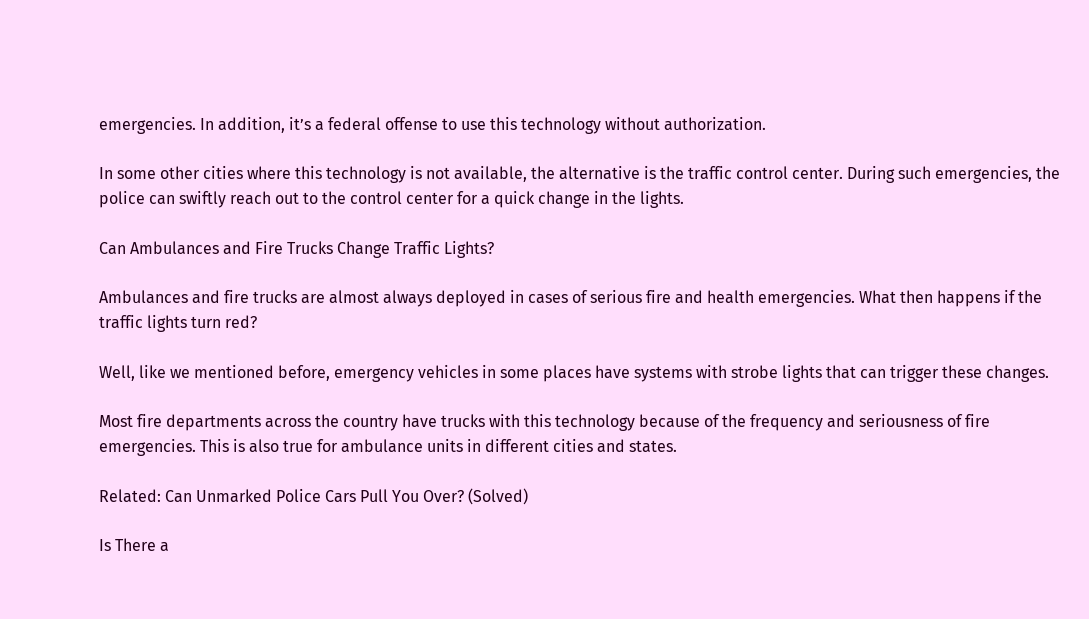emergencies. In addition, it’s a federal offense to use this technology without authorization.

In some other cities where this technology is not available, the alternative is the traffic control center. During such emergencies, the police can swiftly reach out to the control center for a quick change in the lights.

Can Ambulances and Fire Trucks Change Traffic Lights?

Ambulances and fire trucks are almost always deployed in cases of serious fire and health emergencies. What then happens if the traffic lights turn red?

Well, like we mentioned before, emergency vehicles in some places have systems with strobe lights that can trigger these changes.

Most fire departments across the country have trucks with this technology because of the frequency and seriousness of fire emergencies. This is also true for ambulance units in different cities and states.

Related: Can Unmarked Police Cars Pull You Over? (Solved)

Is There a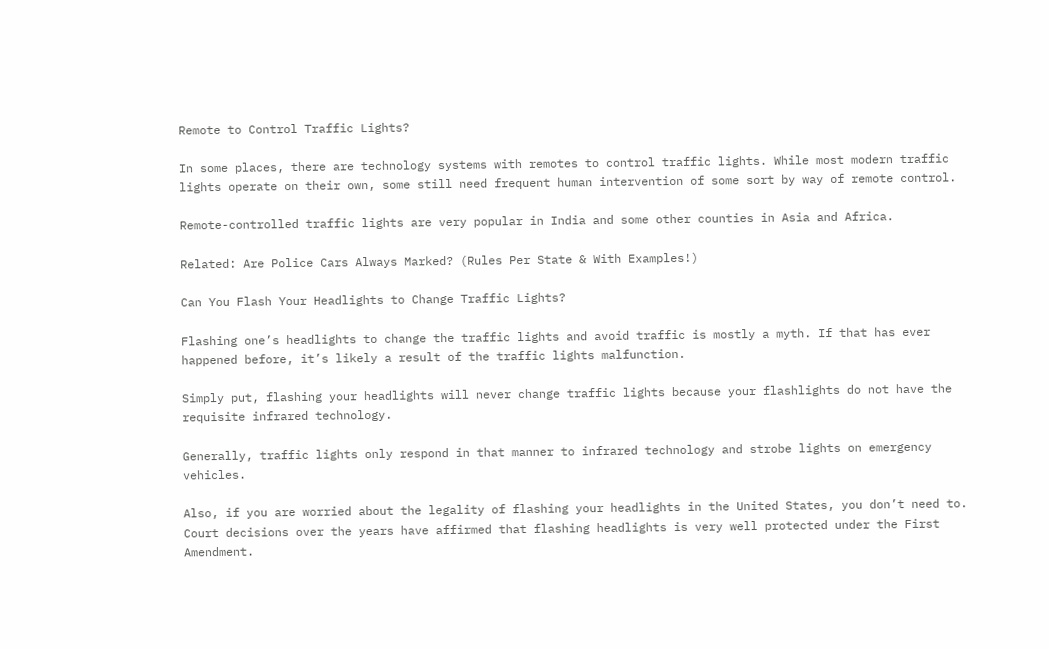Remote to Control Traffic Lights?

In some places, there are technology systems with remotes to control traffic lights. While most modern traffic lights operate on their own, some still need frequent human intervention of some sort by way of remote control.

Remote-controlled traffic lights are very popular in India and some other counties in Asia and Africa.

Related: Are Police Cars Always Marked? (Rules Per State & With Examples!)

Can You Flash Your Headlights to Change Traffic Lights?

Flashing one’s headlights to change the traffic lights and avoid traffic is mostly a myth. If that has ever happened before, it’s likely a result of the traffic lights malfunction.

Simply put, flashing your headlights will never change traffic lights because your flashlights do not have the requisite infrared technology.

Generally, traffic lights only respond in that manner to infrared technology and strobe lights on emergency vehicles.

Also, if you are worried about the legality of flashing your headlights in the United States, you don’t need to. Court decisions over the years have affirmed that flashing headlights is very well protected under the First Amendment.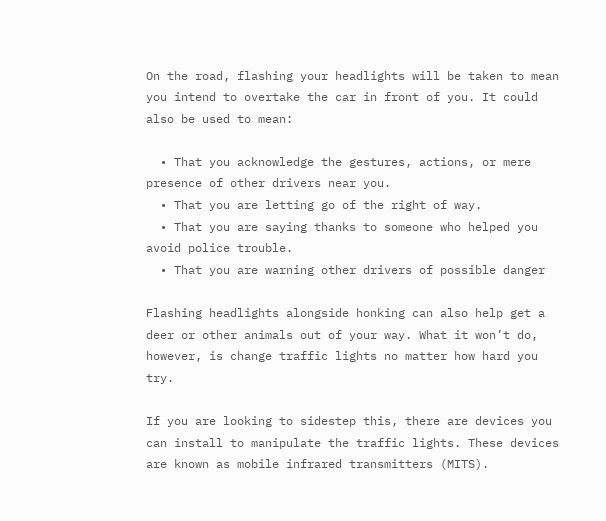On the road, flashing your headlights will be taken to mean you intend to overtake the car in front of you. It could also be used to mean:

  • That you acknowledge the gestures, actions, or mere presence of other drivers near you.
  • That you are letting go of the right of way.
  • That you are saying thanks to someone who helped you avoid police trouble.
  • That you are warning other drivers of possible danger

Flashing headlights alongside honking can also help get a deer or other animals out of your way. What it won’t do, however, is change traffic lights no matter how hard you try.

If you are looking to sidestep this, there are devices you can install to manipulate the traffic lights. These devices are known as mobile infrared transmitters (MITS).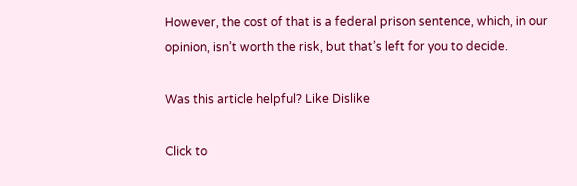However, the cost of that is a federal prison sentence, which, in our opinion, isn’t worth the risk, but that’s left for you to decide.

Was this article helpful? Like Dislike

Click to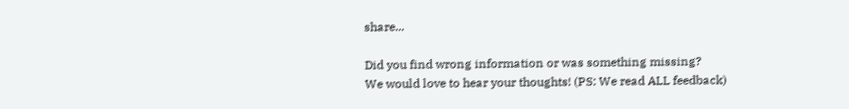share...

Did you find wrong information or was something missing?
We would love to hear your thoughts! (PS: We read ALL feedback)